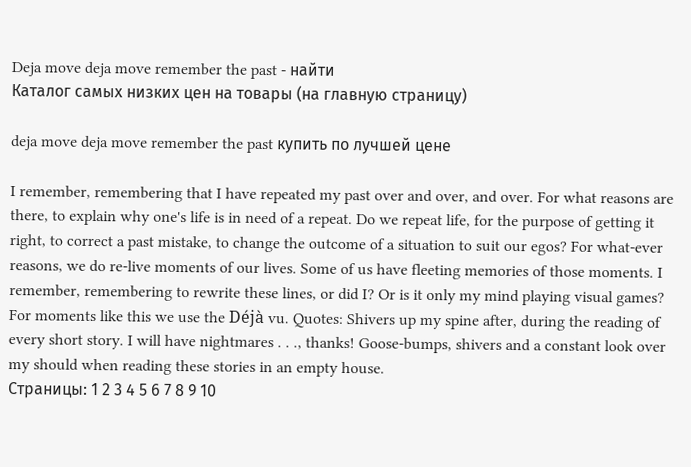Deja move deja move remember the past - найти
Каталог самых низких цен на товары (на главную страницу)

deja move deja move remember the past купить по лучшей цене

I remember, remembering that I have repeated my past over and over, and over. For what reasons are there, to explain why one's life is in need of a repeat. Do we repeat life, for the purpose of getting it right, to correct a past mistake, to change the outcome of a situation to suit our egos? For what-ever reasons, we do re-live moments of our lives. Some of us have fleeting memories of those moments. I remember, remembering to rewrite these lines, or did I? Or is it only my mind playing visual games? For moments like this we use the Déjà vu. Quotes: Shivers up my spine after, during the reading of every short story. I will have nightmares . . ., thanks! Goose-bumps, shivers and a constant look over my should when reading these stories in an empty house.
Страницы: 1 2 3 4 5 6 7 8 9 10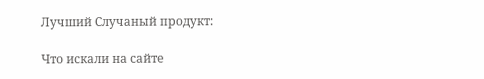Лучший Случаный продукт:

Что искали на сайте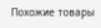Похожие товары